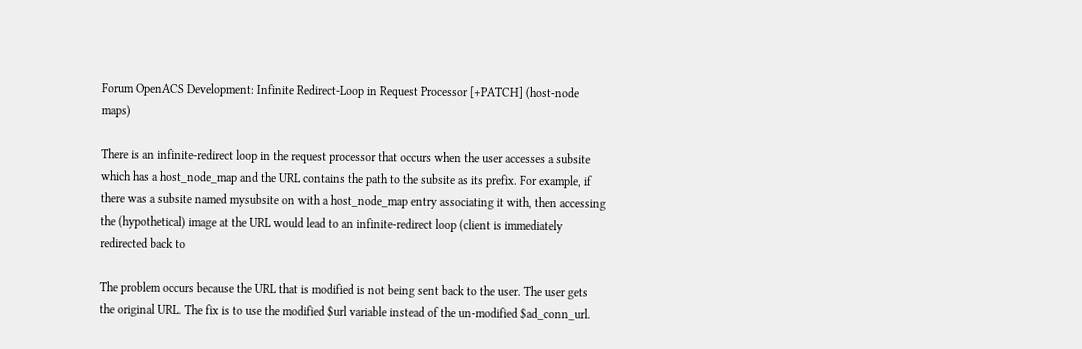Forum OpenACS Development: Infinite Redirect-Loop in Request Processor [+PATCH] (host-node maps)

There is an infinite-redirect loop in the request processor that occurs when the user accesses a subsite which has a host_node_map and the URL contains the path to the subsite as its prefix. For example, if there was a subsite named mysubsite on with a host_node_map entry associating it with, then accessing the (hypothetical) image at the URL would lead to an infinite-redirect loop (client is immediately redirected back to

The problem occurs because the URL that is modified is not being sent back to the user. The user gets the original URL. The fix is to use the modified $url variable instead of the un-modified $ad_conn_url.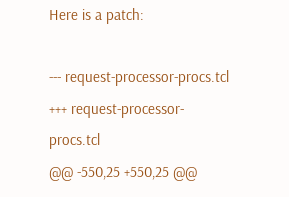Here is a patch:

--- request-processor-procs.tcl
+++ request-processor-procs.tcl
@@ -550,25 +550,25 @@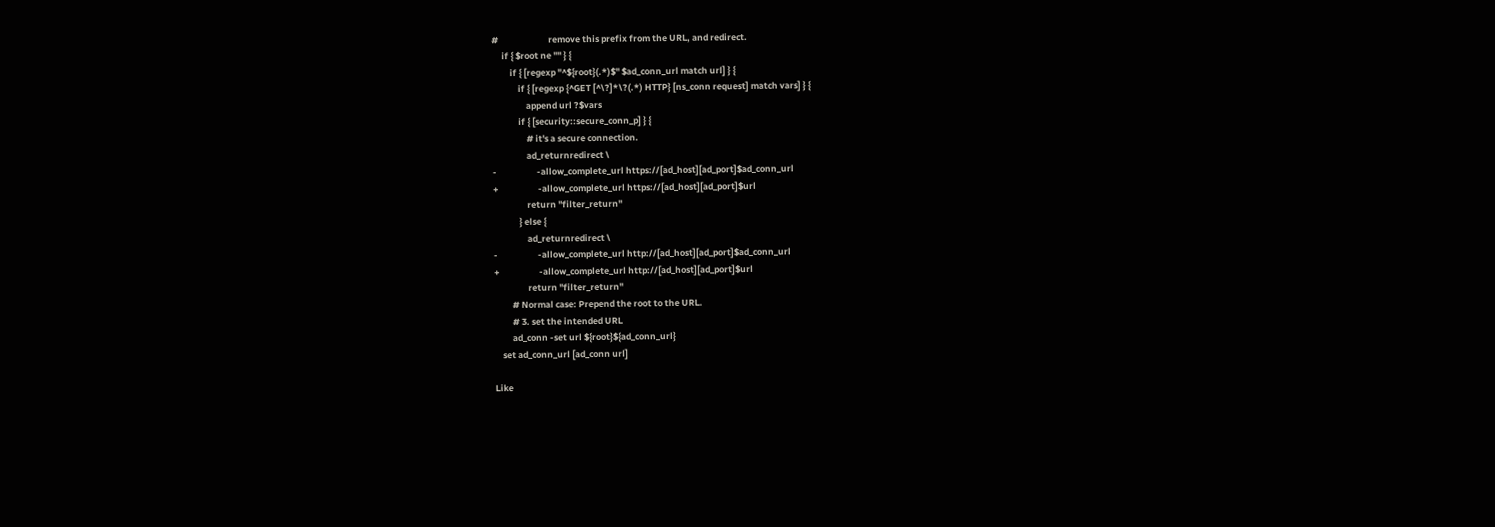#                         remove this prefix from the URL, and redirect.
     if { $root ne "" } {
         if { [regexp "^${root}(.*)$" $ad_conn_url match url] } {
             if { [regexp {^GET [^\?]*\?(.*) HTTP} [ns_conn request] match vars] } {
                 append url ?$vars
             if { [security::secure_conn_p] } {
                 # it's a secure connection.
                 ad_returnredirect \
-                    -allow_complete_url https://[ad_host][ad_port]$ad_conn_url
+                    -allow_complete_url https://[ad_host][ad_port]$url
                 return "filter_return"
             } else {
                 ad_returnredirect \
-                    -allow_complete_url http://[ad_host][ad_port]$ad_conn_url
+                    -allow_complete_url http://[ad_host][ad_port]$url
                 return "filter_return"
         # Normal case: Prepend the root to the URL.
         # 3. set the intended URL
         ad_conn -set url ${root}${ad_conn_url}
    set ad_conn_url [ad_conn url]

Like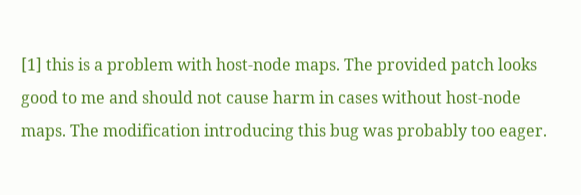[1] this is a problem with host-node maps. The provided patch looks good to me and should not cause harm in cases without host-node maps. The modification introducing this bug was probably too eager.